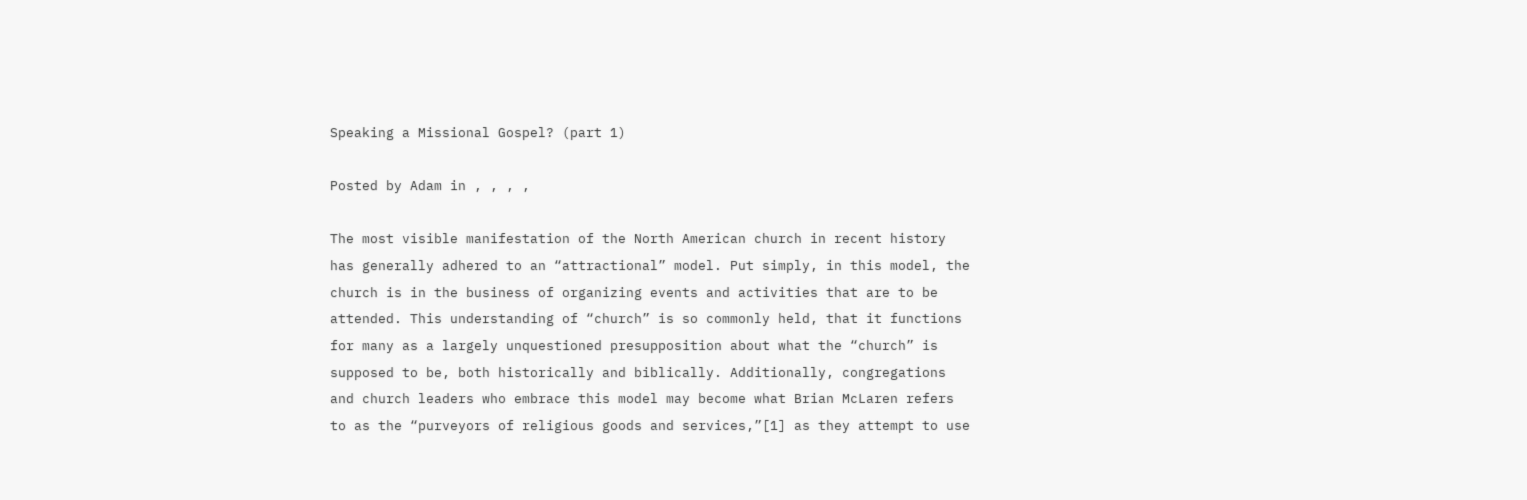Speaking a Missional Gospel? (part 1)

Posted by Adam in , , , ,

The most visible manifestation of the North American church in recent history has generally adhered to an “attractional” model. Put simply, in this model, the church is in the business of organizing events and activities that are to be attended. This understanding of “church” is so commonly held, that it functions for many as a largely unquestioned presupposition about what the “church” is supposed to be, both historically and biblically. Additionally, congregations and church leaders who embrace this model may become what Brian McLaren refers to as the “purveyors of religious goods and services,”[1] as they attempt to use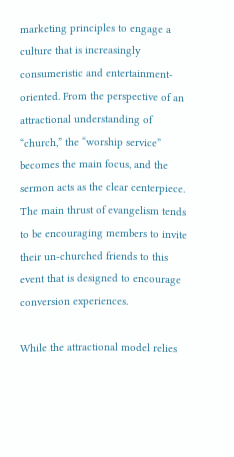marketing principles to engage a culture that is increasingly consumeristic and entertainment-oriented. From the perspective of an attractional understanding of “church,” the “worship service” becomes the main focus, and the sermon acts as the clear centerpiece. The main thrust of evangelism tends to be encouraging members to invite their un-churched friends to this event that is designed to encourage conversion experiences.

While the attractional model relies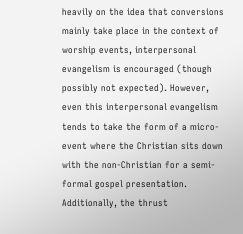heavily on the idea that conversions mainly take place in the context of worship events, interpersonal evangelism is encouraged (though possibly not expected). However, even this interpersonal evangelism tends to take the form of a micro-event where the Christian sits down with the non-Christian for a semi-formal gospel presentation. Additionally, the thrust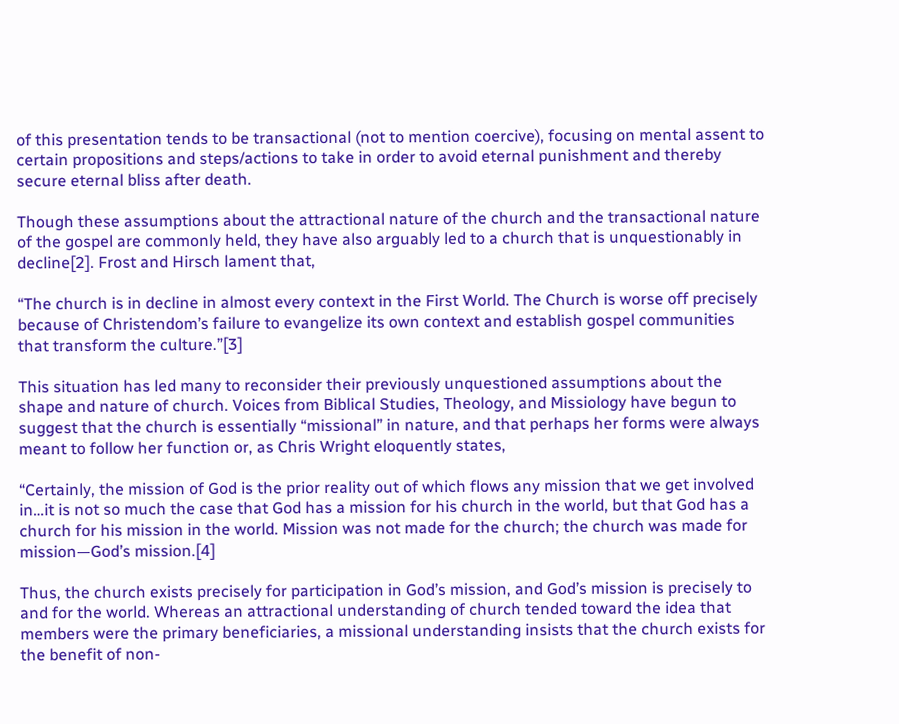of this presentation tends to be transactional (not to mention coercive), focusing on mental assent to certain propositions and steps/actions to take in order to avoid eternal punishment and thereby secure eternal bliss after death.

Though these assumptions about the attractional nature of the church and the transactional nature of the gospel are commonly held, they have also arguably led to a church that is unquestionably in decline[2]. Frost and Hirsch lament that,

“The church is in decline in almost every context in the First World. The Church is worse off precisely because of Christendom’s failure to evangelize its own context and establish gospel communities that transform the culture.”[3]

This situation has led many to reconsider their previously unquestioned assumptions about the shape and nature of church. Voices from Biblical Studies, Theology, and Missiology have begun to suggest that the church is essentially “missional” in nature, and that perhaps her forms were always meant to follow her function or, as Chris Wright eloquently states,

“Certainly, the mission of God is the prior reality out of which flows any mission that we get involved in…it is not so much the case that God has a mission for his church in the world, but that God has a church for his mission in the world. Mission was not made for the church; the church was made for mission—God’s mission.[4]

Thus, the church exists precisely for participation in God’s mission, and God’s mission is precisely to and for the world. Whereas an attractional understanding of church tended toward the idea that members were the primary beneficiaries, a missional understanding insists that the church exists for the benefit of non-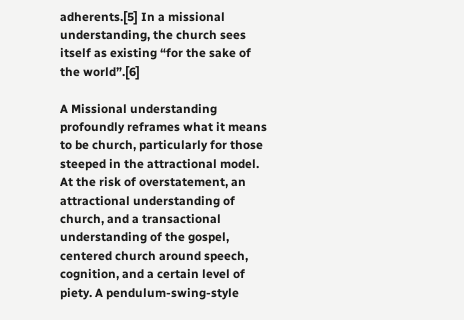adherents.[5] In a missional understanding, the church sees itself as existing “for the sake of the world”.[6]

A Missional understanding profoundly reframes what it means to be church, particularly for those steeped in the attractional model. At the risk of overstatement, an attractional understanding of church, and a transactional understanding of the gospel, centered church around speech, cognition, and a certain level of piety. A pendulum-swing-style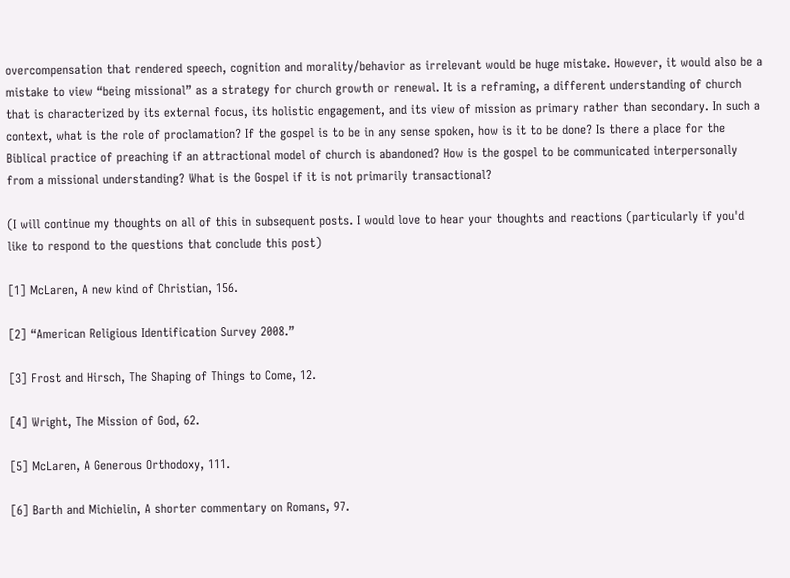overcompensation that rendered speech, cognition and morality/behavior as irrelevant would be huge mistake. However, it would also be a mistake to view “being missional” as a strategy for church growth or renewal. It is a reframing, a different understanding of church that is characterized by its external focus, its holistic engagement, and its view of mission as primary rather than secondary. In such a context, what is the role of proclamation? If the gospel is to be in any sense spoken, how is it to be done? Is there a place for the Biblical practice of preaching if an attractional model of church is abandoned? How is the gospel to be communicated interpersonally from a missional understanding? What is the Gospel if it is not primarily transactional?

(I will continue my thoughts on all of this in subsequent posts. I would love to hear your thoughts and reactions (particularly if you'd like to respond to the questions that conclude this post)

[1] McLaren, A new kind of Christian, 156.

[2] “American Religious Identification Survey 2008.”

[3] Frost and Hirsch, The Shaping of Things to Come, 12.

[4] Wright, The Mission of God, 62.

[5] McLaren, A Generous Orthodoxy, 111.

[6] Barth and Michielin, A shorter commentary on Romans, 97.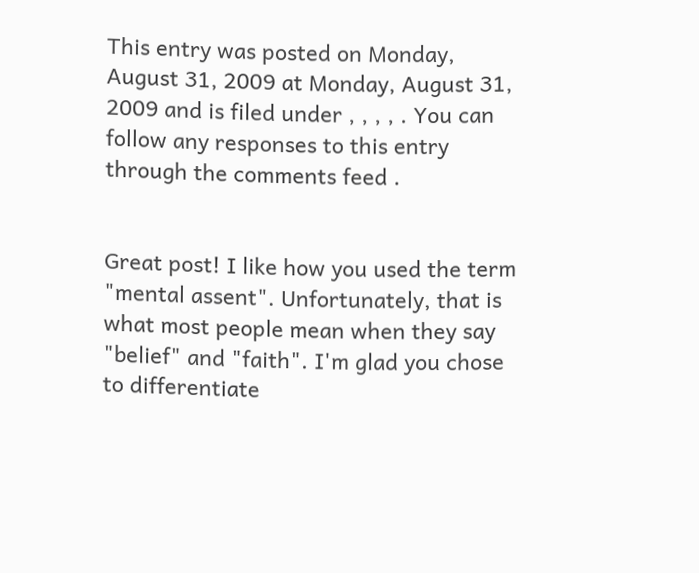This entry was posted on Monday, August 31, 2009 at Monday, August 31, 2009 and is filed under , , , , . You can follow any responses to this entry through the comments feed .


Great post! I like how you used the term "mental assent". Unfortunately, that is what most people mean when they say "belief" and "faith". I'm glad you chose to differentiate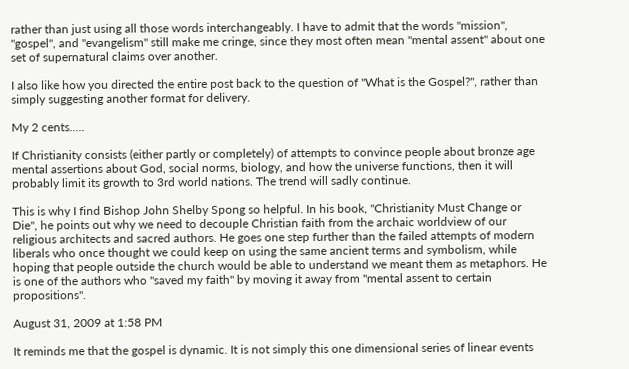rather than just using all those words interchangeably. I have to admit that the words "mission", "gospel", and "evangelism" still make me cringe, since they most often mean "mental assent" about one set of supernatural claims over another.

I also like how you directed the entire post back to the question of "What is the Gospel?", rather than simply suggesting another format for delivery.

My 2 cents.....

If Christianity consists (either partly or completely) of attempts to convince people about bronze age mental assertions about God, social norms, biology, and how the universe functions, then it will probably limit its growth to 3rd world nations. The trend will sadly continue.

This is why I find Bishop John Shelby Spong so helpful. In his book, "Christianity Must Change or Die", he points out why we need to decouple Christian faith from the archaic worldview of our religious architects and sacred authors. He goes one step further than the failed attempts of modern liberals who once thought we could keep on using the same ancient terms and symbolism, while hoping that people outside the church would be able to understand we meant them as metaphors. He is one of the authors who "saved my faith" by moving it away from "mental assent to certain propositions".

August 31, 2009 at 1:58 PM

It reminds me that the gospel is dynamic. It is not simply this one dimensional series of linear events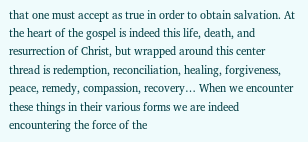that one must accept as true in order to obtain salvation. At the heart of the gospel is indeed this life, death, and resurrection of Christ, but wrapped around this center thread is redemption, reconciliation, healing, forgiveness, peace, remedy, compassion, recovery… When we encounter these things in their various forms we are indeed encountering the force of the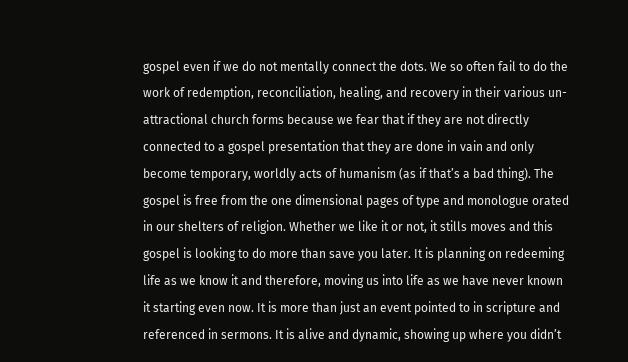gospel even if we do not mentally connect the dots. We so often fail to do the work of redemption, reconciliation, healing, and recovery in their various un-attractional church forms because we fear that if they are not directly connected to a gospel presentation that they are done in vain and only become temporary, worldly acts of humanism (as if that’s a bad thing). The gospel is free from the one dimensional pages of type and monologue orated in our shelters of religion. Whether we like it or not, it stills moves and this gospel is looking to do more than save you later. It is planning on redeeming life as we know it and therefore, moving us into life as we have never known it starting even now. It is more than just an event pointed to in scripture and referenced in sermons. It is alive and dynamic, showing up where you didn’t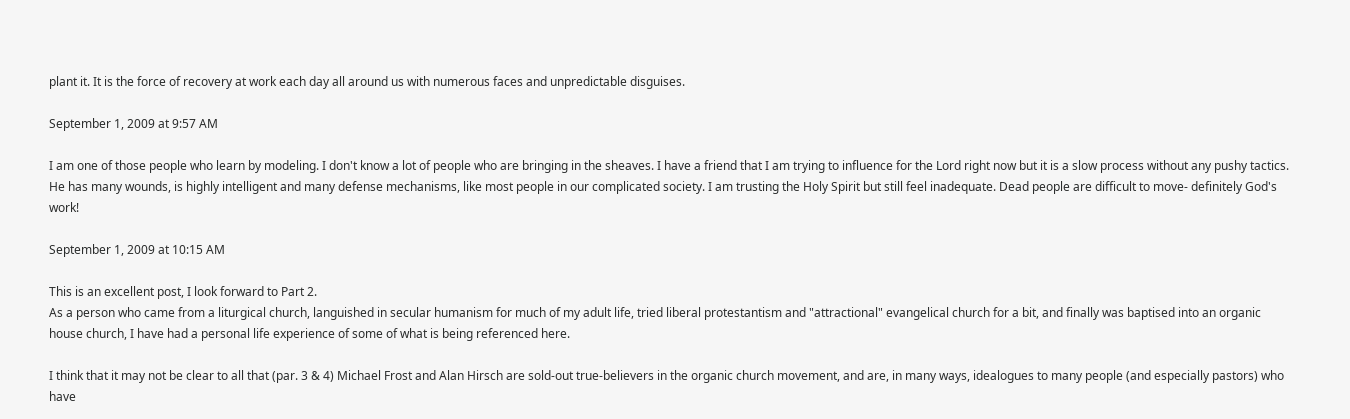plant it. It is the force of recovery at work each day all around us with numerous faces and unpredictable disguises.

September 1, 2009 at 9:57 AM

I am one of those people who learn by modeling. I don't know a lot of people who are bringing in the sheaves. I have a friend that I am trying to influence for the Lord right now but it is a slow process without any pushy tactics. He has many wounds, is highly intelligent and many defense mechanisms, like most people in our complicated society. I am trusting the Holy Spirit but still feel inadequate. Dead people are difficult to move- definitely God's work!

September 1, 2009 at 10:15 AM

This is an excellent post, I look forward to Part 2.
As a person who came from a liturgical church, languished in secular humanism for much of my adult life, tried liberal protestantism and "attractional" evangelical church for a bit, and finally was baptised into an organic house church, I have had a personal life experience of some of what is being referenced here.

I think that it may not be clear to all that (par. 3 & 4) Michael Frost and Alan Hirsch are sold-out true-believers in the organic church movement, and are, in many ways, idealogues to many people (and especially pastors) who have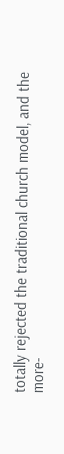totally rejected the traditional church model, and the more-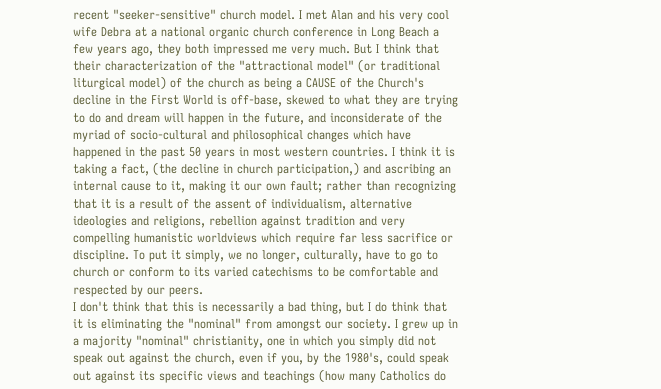recent "seeker-sensitive" church model. I met Alan and his very cool wife Debra at a national organic church conference in Long Beach a few years ago, they both impressed me very much. But I think that their characterization of the "attractional model" (or traditional liturgical model) of the church as being a CAUSE of the Church's decline in the First World is off-base, skewed to what they are trying to do and dream will happen in the future, and inconsiderate of the myriad of socio-cultural and philosophical changes which have happened in the past 50 years in most western countries. I think it is taking a fact, (the decline in church participation,) and ascribing an internal cause to it, making it our own fault; rather than recognizing that it is a result of the assent of individualism, alternative ideologies and religions, rebellion against tradition and very compelling humanistic worldviews which require far less sacrifice or discipline. To put it simply, we no longer, culturally, have to go to church or conform to its varied catechisms to be comfortable and respected by our peers.
I don't think that this is necessarily a bad thing, but I do think that it is eliminating the "nominal" from amongst our society. I grew up in a majority "nominal" christianity, one in which you simply did not speak out against the church, even if you, by the 1980's, could speak out against its specific views and teachings (how many Catholics do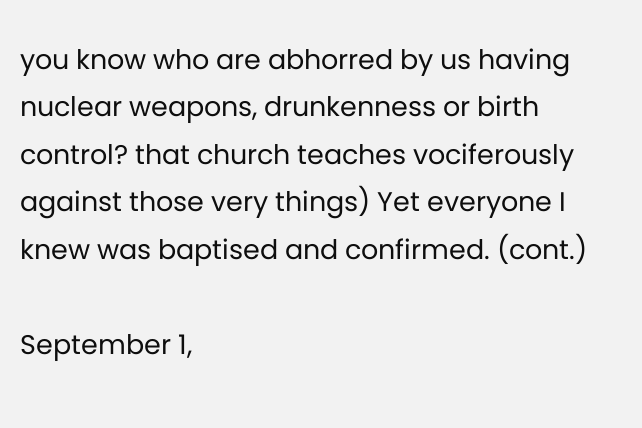you know who are abhorred by us having nuclear weapons, drunkenness or birth control? that church teaches vociferously against those very things) Yet everyone I knew was baptised and confirmed. (cont.)

September 1,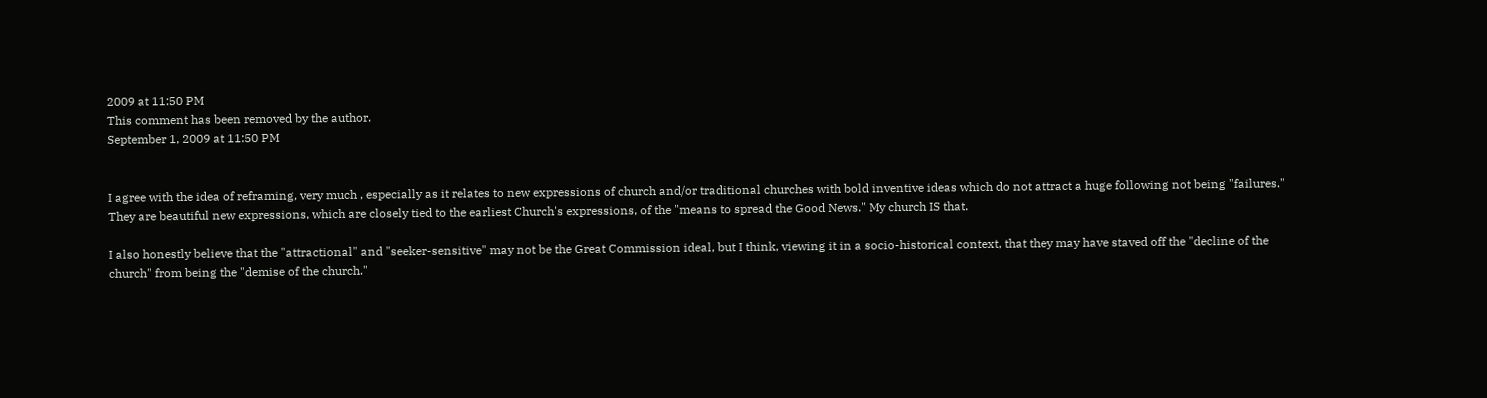2009 at 11:50 PM
This comment has been removed by the author.
September 1, 2009 at 11:50 PM


I agree with the idea of reframing, very much , especially as it relates to new expressions of church and/or traditional churches with bold inventive ideas which do not attract a huge following not being "failures." They are beautiful new expressions, which are closely tied to the earliest Church's expressions, of the "means to spread the Good News." My church IS that.

I also honestly believe that the "attractional" and "seeker-sensitive" may not be the Great Commission ideal, but I think, viewing it in a socio-historical context, that they may have staved off the "decline of the church" from being the "demise of the church."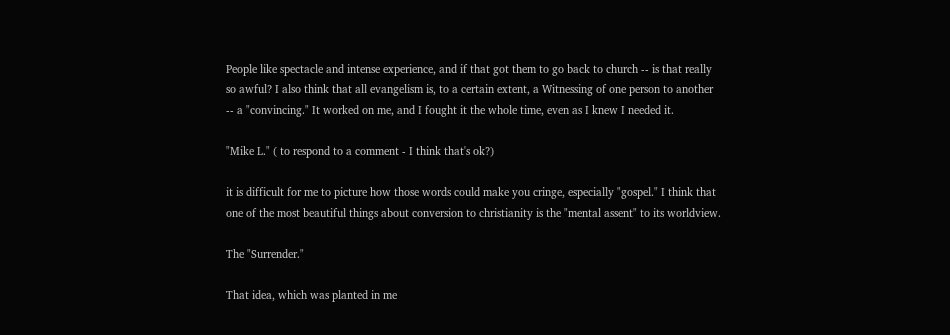People like spectacle and intense experience, and if that got them to go back to church -- is that really so awful? I also think that all evangelism is, to a certain extent, a Witnessing of one person to another -- a "convincing." It worked on me, and I fought it the whole time, even as I knew I needed it.

"Mike L." ( to respond to a comment - I think that's ok?)

it is difficult for me to picture how those words could make you cringe, especially "gospel." I think that one of the most beautiful things about conversion to christianity is the "mental assent" to its worldview.

The "Surrender."

That idea, which was planted in me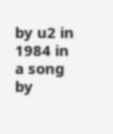by u2 in 1984 in a song by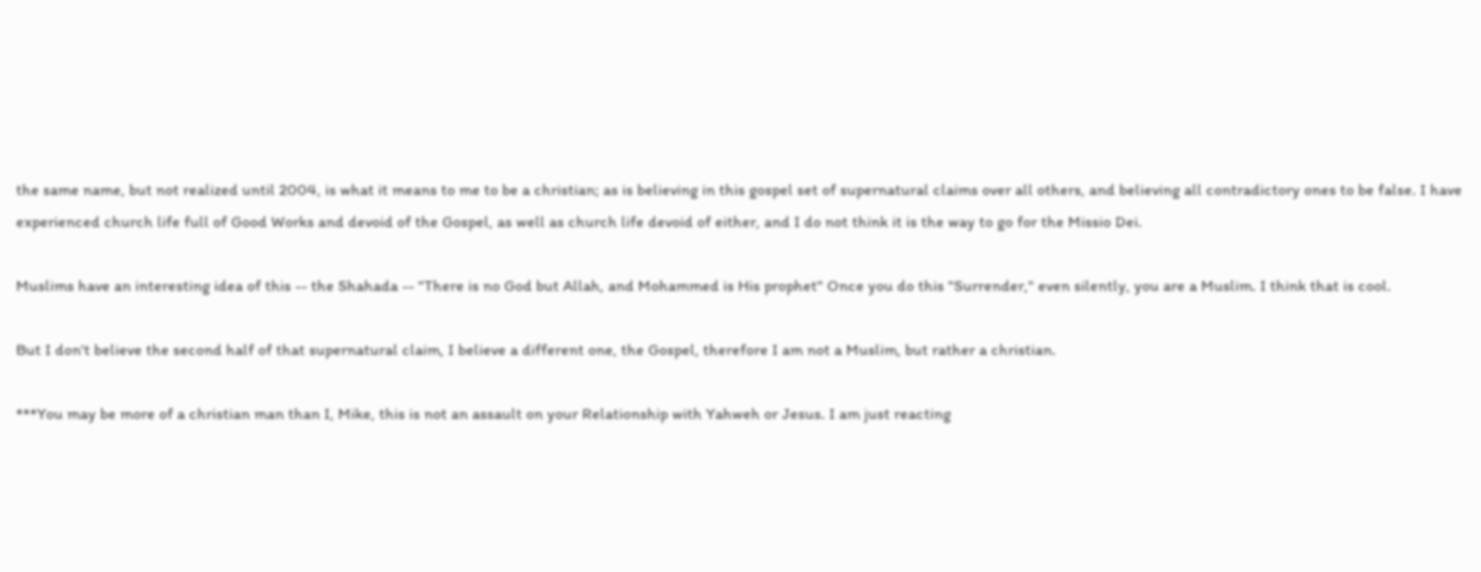the same name, but not realized until 2004, is what it means to me to be a christian; as is believing in this gospel set of supernatural claims over all others, and believing all contradictory ones to be false. I have experienced church life full of Good Works and devoid of the Gospel, as well as church life devoid of either, and I do not think it is the way to go for the Missio Dei.

Muslims have an interesting idea of this -- the Shahada -- "There is no God but Allah, and Mohammed is His prophet" Once you do this "Surrender," even silently, you are a Muslim. I think that is cool.

But I don't believe the second half of that supernatural claim, I believe a different one, the Gospel, therefore I am not a Muslim, but rather a christian.

***You may be more of a christian man than I, Mike, this is not an assault on your Relationship with Yahweh or Jesus. I am just reacting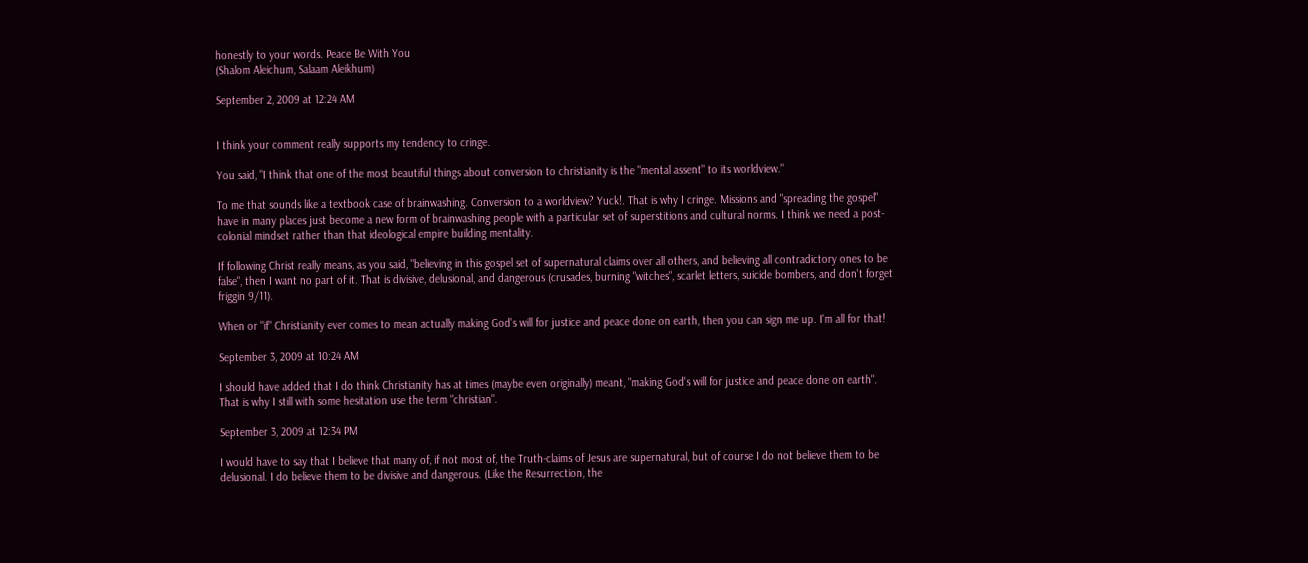honestly to your words. Peace Be With You
(Shalom Aleichum, Salaam Aleikhum)

September 2, 2009 at 12:24 AM


I think your comment really supports my tendency to cringe.

You said, "I think that one of the most beautiful things about conversion to christianity is the "mental assent" to its worldview."

To me that sounds like a textbook case of brainwashing. Conversion to a worldview? Yuck!. That is why I cringe. Missions and "spreading the gospel" have in many places just become a new form of brainwashing people with a particular set of superstitions and cultural norms. I think we need a post-colonial mindset rather than that ideological empire building mentality.

If following Christ really means, as you said, "believing in this gospel set of supernatural claims over all others, and believing all contradictory ones to be false", then I want no part of it. That is divisive, delusional, and dangerous (crusades, burning "witches", scarlet letters, suicide bombers, and don't forget friggin 9/11).

When or "if" Christianity ever comes to mean actually making God's will for justice and peace done on earth, then you can sign me up. I'm all for that!

September 3, 2009 at 10:24 AM

I should have added that I do think Christianity has at times (maybe even originally) meant, "making God's will for justice and peace done on earth". That is why I still with some hesitation use the term "christian".

September 3, 2009 at 12:34 PM

I would have to say that I believe that many of, if not most of, the Truth-claims of Jesus are supernatural, but of course I do not believe them to be delusional. I do believe them to be divisive and dangerous. (Like the Resurrection, the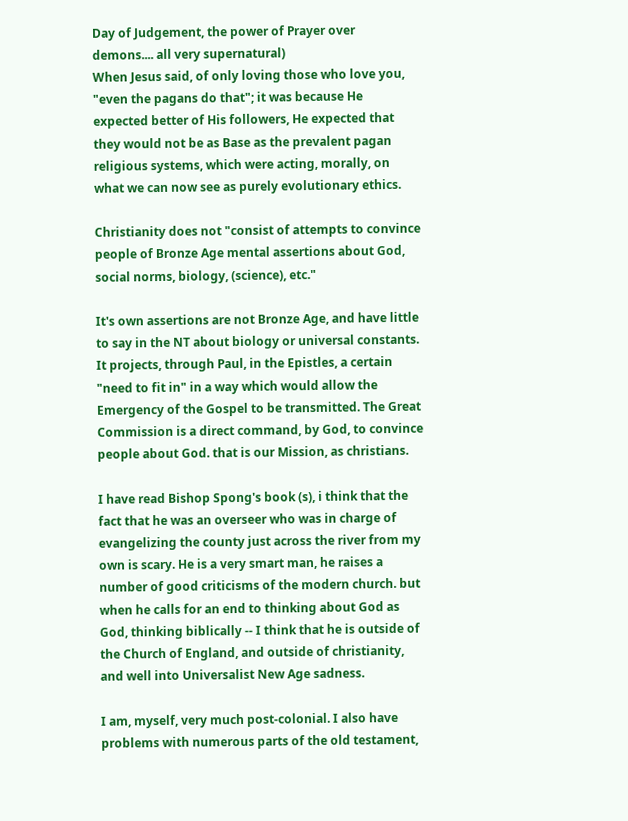Day of Judgement, the power of Prayer over demons.... all very supernatural)
When Jesus said, of only loving those who love you, "even the pagans do that"; it was because He expected better of His followers, He expected that they would not be as Base as the prevalent pagan religious systems, which were acting, morally, on what we can now see as purely evolutionary ethics.

Christianity does not "consist of attempts to convince people of Bronze Age mental assertions about God, social norms, biology, (science), etc."

It's own assertions are not Bronze Age, and have little to say in the NT about biology or universal constants. It projects, through Paul, in the Epistles, a certain "need to fit in" in a way which would allow the Emergency of the Gospel to be transmitted. The Great Commission is a direct command, by God, to convince people about God. that is our Mission, as christians.

I have read Bishop Spong's book (s), i think that the fact that he was an overseer who was in charge of evangelizing the county just across the river from my own is scary. He is a very smart man, he raises a number of good criticisms of the modern church. but when he calls for an end to thinking about God as God, thinking biblically -- I think that he is outside of the Church of England, and outside of christianity, and well into Universalist New Age sadness.

I am, myself, very much post-colonial. I also have problems with numerous parts of the old testament,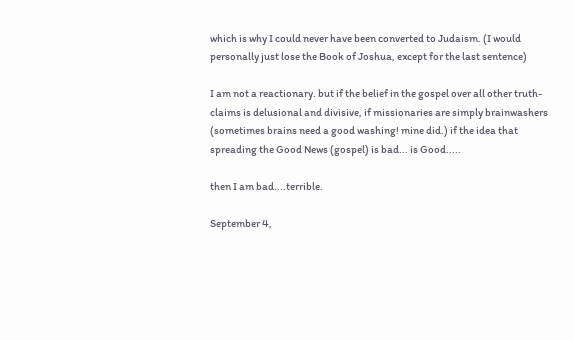which is why I could never have been converted to Judaism. (I would personally just lose the Book of Joshua, except for the last sentence)

I am not a reactionary. but if the belief in the gospel over all other truth-claims is delusional and divisive, if missionaries are simply brainwashers (sometimes brains need a good washing! mine did.) if the idea that spreading the Good News (gospel) is bad... is Good.....

then I am bad....terrible.

September 4,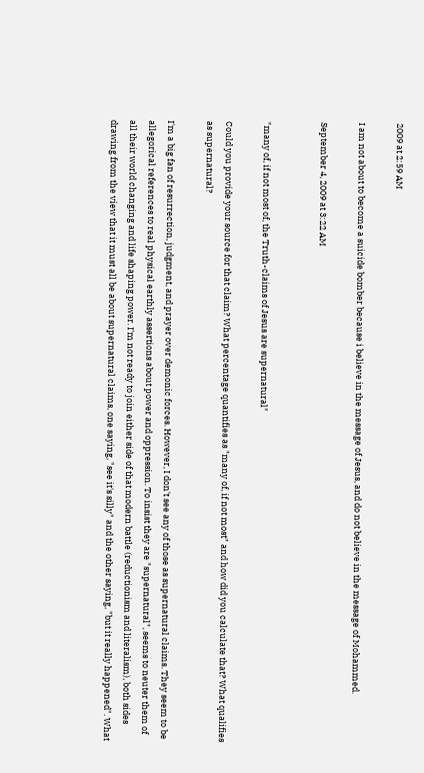2009 at 2:59 AM

I am not about to become a suicide bomber because i believe in the message of Jesus, and do not believe in the message of Mohammed.

September 4, 2009 at 3:22 AM


"many of, if not most of, the Truth-claims of Jesus are supernatural"

Could you provide your source for that claim? What percentage quantifies as "many of, if not most" and how did you calculate that? What qualifies as supernatural?

I'm a big fan of resurrection, judgment, and prayer over demonic forces. However, I don't see any of those as supernatural claims. They seem to be allegorical references to real physical earthly assertions about power and oppression. To insist they are "supernatural", seems to neuter them of all their world changing and life shaping power. I'm not ready to join either side of that modern battle (reductionism and literalism), both sides drawing from the view that it must all be about supernatural claims, one saying, "see it's silly" and the other saying, "but it really happened". What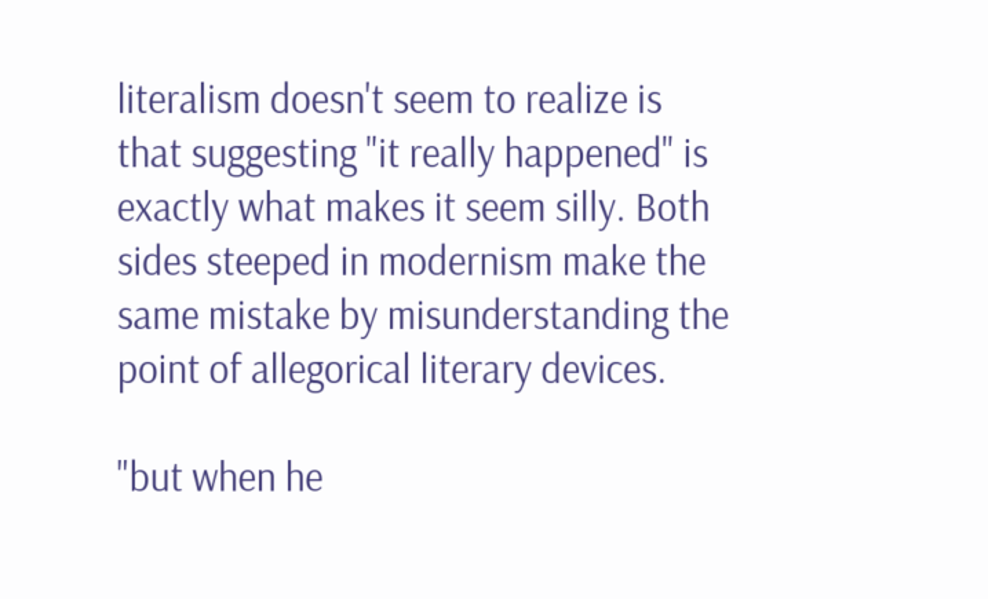literalism doesn't seem to realize is that suggesting "it really happened" is exactly what makes it seem silly. Both sides steeped in modernism make the same mistake by misunderstanding the point of allegorical literary devices.

"but when he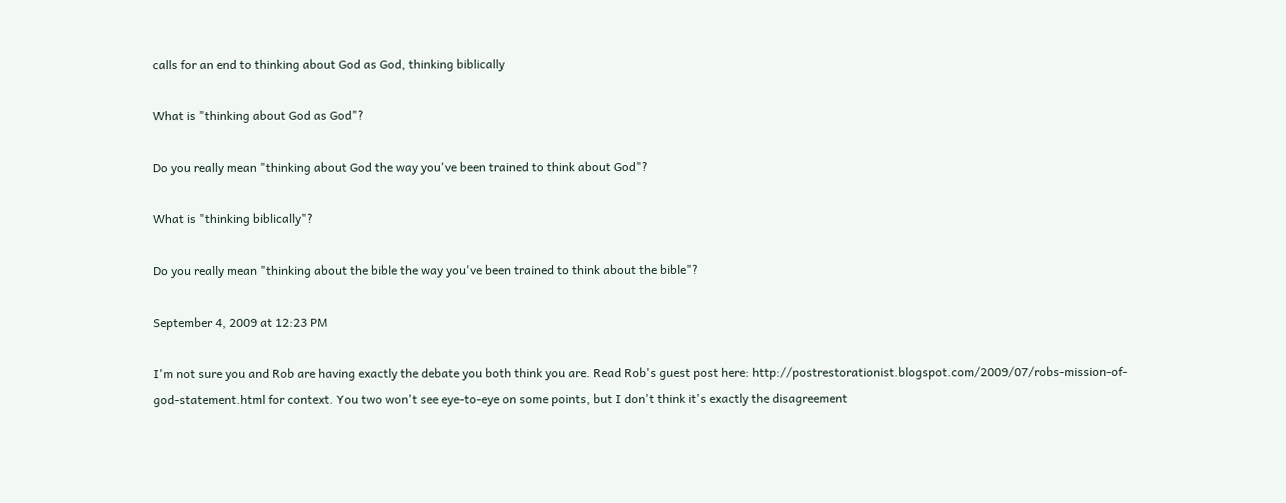calls for an end to thinking about God as God, thinking biblically

What is "thinking about God as God"?

Do you really mean "thinking about God the way you've been trained to think about God"?

What is "thinking biblically"?

Do you really mean "thinking about the bible the way you've been trained to think about the bible"?

September 4, 2009 at 12:23 PM

I'm not sure you and Rob are having exactly the debate you both think you are. Read Rob's guest post here: http://postrestorationist.blogspot.com/2009/07/robs-mission-of-god-statement.html for context. You two won't see eye-to-eye on some points, but I don't think it's exactly the disagreement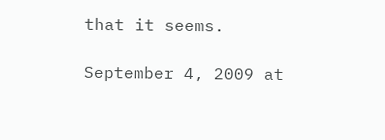that it seems.

September 4, 2009 at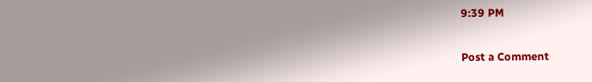9:39 PM

Post a Comment